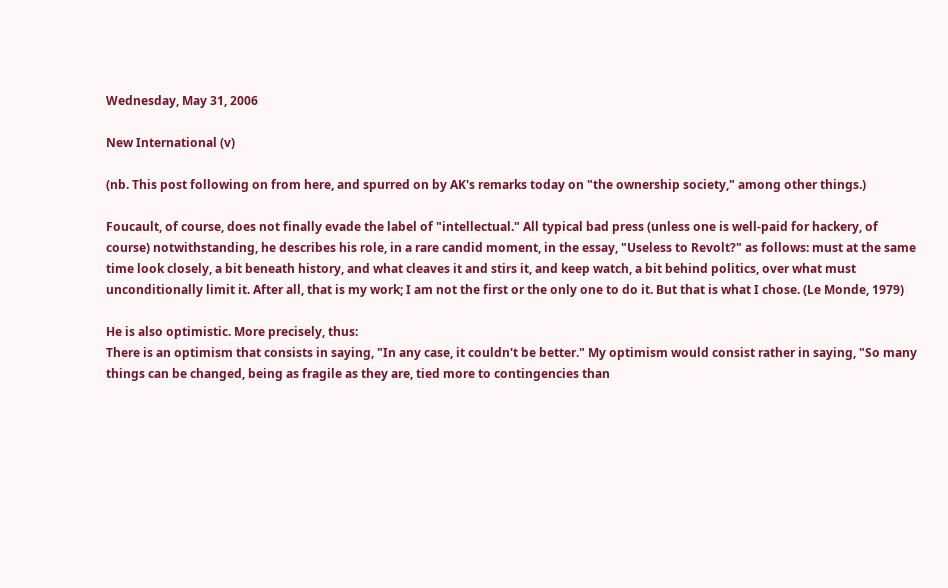Wednesday, May 31, 2006

New International (v)

(nb. This post following on from here, and spurred on by AK's remarks today on "the ownership society," among other things.)

Foucault, of course, does not finally evade the label of "intellectual." All typical bad press (unless one is well-paid for hackery, of course) notwithstanding, he describes his role, in a rare candid moment, in the essay, "Useless to Revolt?" as follows: must at the same time look closely, a bit beneath history, and what cleaves it and stirs it, and keep watch, a bit behind politics, over what must unconditionally limit it. After all, that is my work; I am not the first or the only one to do it. But that is what I chose. (Le Monde, 1979)

He is also optimistic. More precisely, thus:
There is an optimism that consists in saying, "In any case, it couldn't be better." My optimism would consist rather in saying, "So many things can be changed, being as fragile as they are, tied more to contingencies than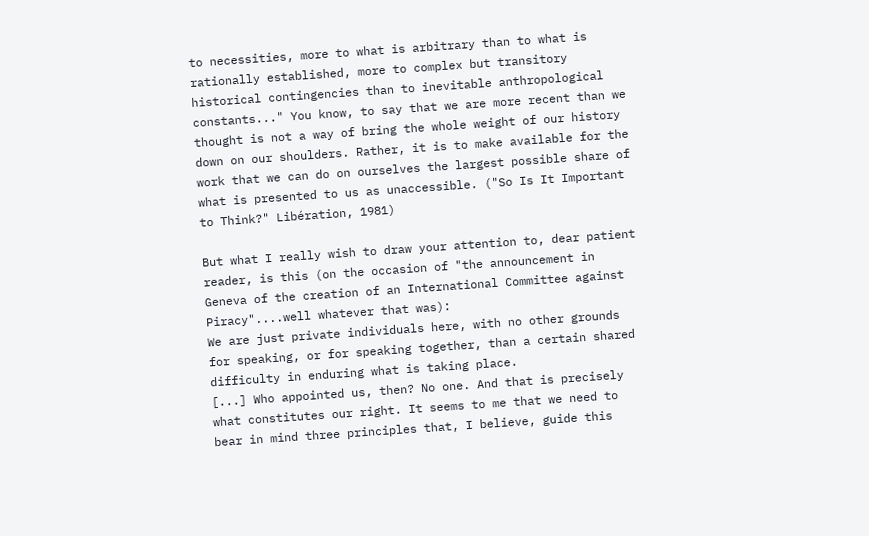to necessities, more to what is arbitrary than to what is rationally established, more to complex but transitory historical contingencies than to inevitable anthropological constants..." You know, to say that we are more recent than we thought is not a way of bring the whole weight of our history down on our shoulders. Rather, it is to make available for the work that we can do on ourselves the largest possible share of what is presented to us as unaccessible. ("So Is It Important to Think?" Libération, 1981)

But what I really wish to draw your attention to, dear patient reader, is this (on the occasion of "the announcement in Geneva of the creation of an International Committee against Piracy"....well whatever that was):
We are just private individuals here, with no other grounds for speaking, or for speaking together, than a certain shared difficulty in enduring what is taking place.
[...] Who appointed us, then? No one. And that is precisely what constitutes our right. It seems to me that we need to bear in mind three principles that, I believe, guide this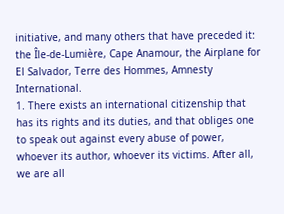initiative, and many others that have preceded it: the Île-de-Lumière, Cape Anamour, the Airplane for El Salvador, Terre des Hommes, Amnesty International.
1. There exists an international citizenship that has its rights and its duties, and that obliges one to speak out against every abuse of power, whoever its author, whoever its victims. After all, we are all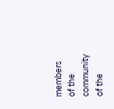members of the community of the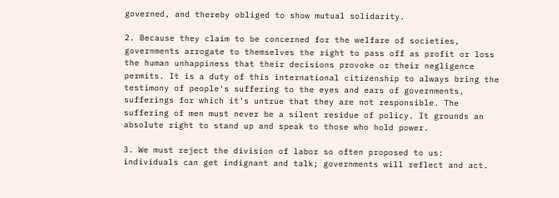governed, and thereby obliged to show mutual solidarity.

2. Because they claim to be concerned for the welfare of societies, governments arrogate to themselves the right to pass off as profit or loss the human unhappiness that their decisions provoke or their negligence permits. It is a duty of this international citizenship to always bring the testimony of people's suffering to the eyes and ears of governments, sufferings for which it's untrue that they are not responsible. The suffering of men must never be a silent residue of policy. It grounds an absolute right to stand up and speak to those who hold power.

3. We must reject the division of labor so often proposed to us: individuals can get indignant and talk; governments will reflect and act.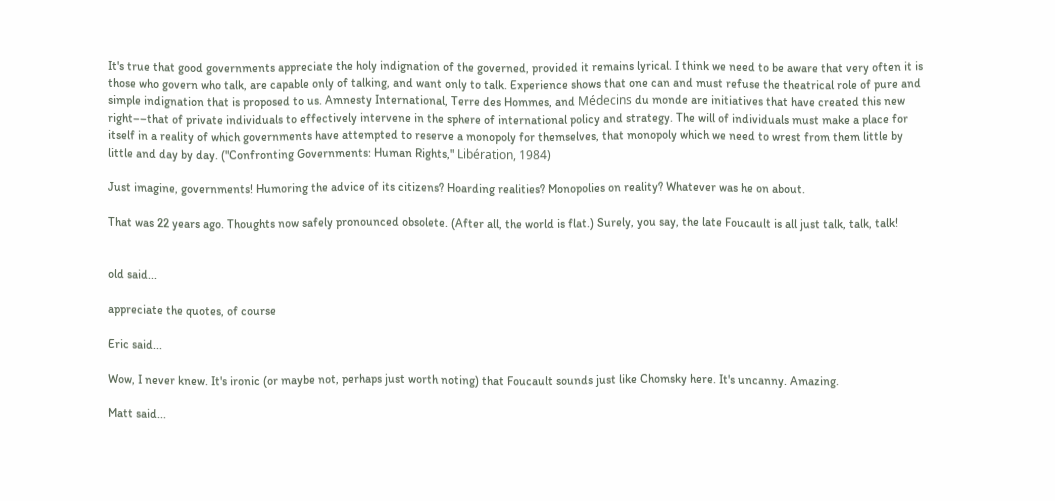It's true that good governments appreciate the holy indignation of the governed, provided it remains lyrical. I think we need to be aware that very often it is those who govern who talk, are capable only of talking, and want only to talk. Experience shows that one can and must refuse the theatrical role of pure and simple indignation that is proposed to us. Amnesty International, Terre des Hommes, and Médecins du monde are initiatives that have created this new right––that of private individuals to effectively intervene in the sphere of international policy and strategy. The will of individuals must make a place for itself in a reality of which governments have attempted to reserve a monopoly for themselves, that monopoly which we need to wrest from them little by little and day by day. ("Confronting Governments: Human Rights," Libération, 1984)

Just imagine, governments! Humoring the advice of its citizens? Hoarding realities? Monopolies on reality? Whatever was he on about.

That was 22 years ago. Thoughts now safely pronounced obsolete. (After all, the world is flat.) Surely, you say, the late Foucault is all just talk, talk, talk!


old said...

appreciate the quotes, of course

Eric said...

Wow, I never knew. It's ironic (or maybe not, perhaps just worth noting) that Foucault sounds just like Chomsky here. It's uncanny. Amazing.

Matt said...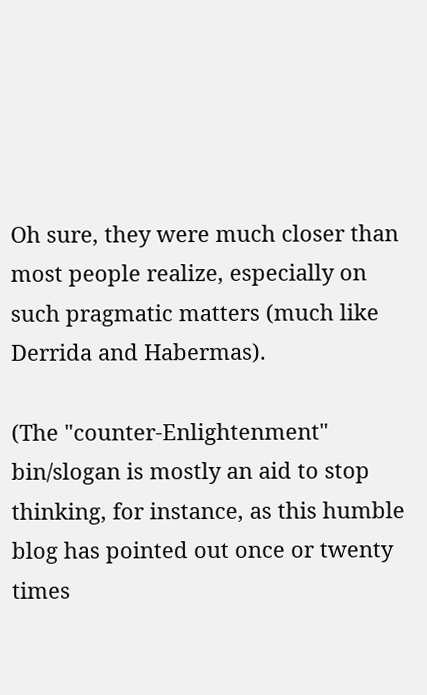Oh sure, they were much closer than most people realize, especially on such pragmatic matters (much like Derrida and Habermas).

(The "counter-Enlightenment" bin/slogan is mostly an aid to stop thinking, for instance, as this humble blog has pointed out once or twenty times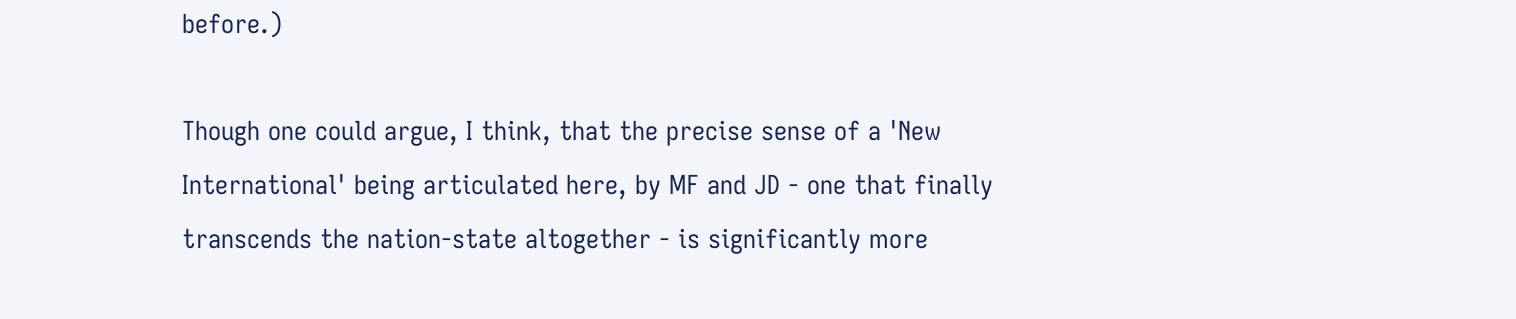before.)

Though one could argue, I think, that the precise sense of a 'New International' being articulated here, by MF and JD - one that finally transcends the nation-state altogether - is significantly more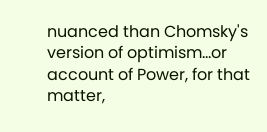nuanced than Chomsky's version of optimism...or account of Power, for that matter,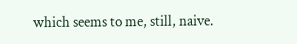which seems to me, still, naive.